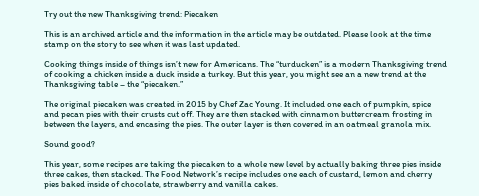Try out the new Thanksgiving trend: Piecaken

This is an archived article and the information in the article may be outdated. Please look at the time stamp on the story to see when it was last updated.

Cooking things inside of things isn’t new for Americans. The “turducken” is a modern Thanksgiving trend of cooking a chicken inside a duck inside a turkey. But this year, you might see an a new trend at the Thanksgiving table – the “piecaken.”

The original piecaken was created in 2015 by Chef Zac Young. It included one each of pumpkin, spice and pecan pies with their crusts cut off. They are then stacked with cinnamon buttercream frosting in between the layers, and encasing the pies. The outer layer is then covered in an oatmeal granola mix.

Sound good?

This year, some recipes are taking the piecaken to a whole new level by actually baking three pies inside three cakes, then stacked. The Food Network’s recipe includes one each of custard, lemon and cherry pies baked inside of chocolate, strawberry and vanilla cakes.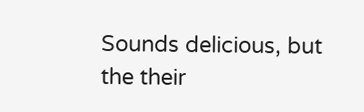Sounds delicious, but the their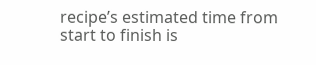recipe’s estimated time from start to finish is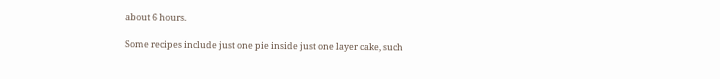about 6 hours.

Some recipes include just one pie inside just one layer cake, such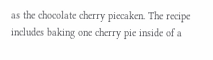as the chocolate cherry piecaken. The recipe includes baking one cherry pie inside of a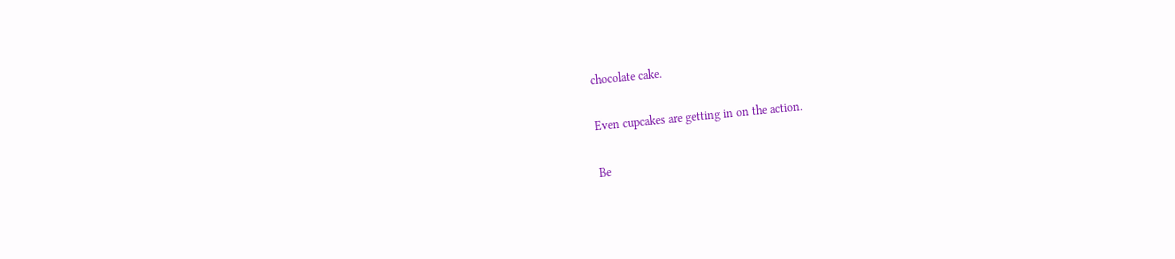chocolate cake.

Even cupcakes are getting in on the action.

Be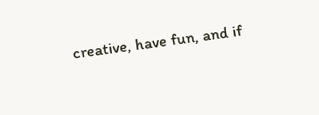creative, have fun, and if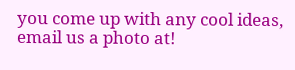you come up with any cool ideas, email us a photo at!